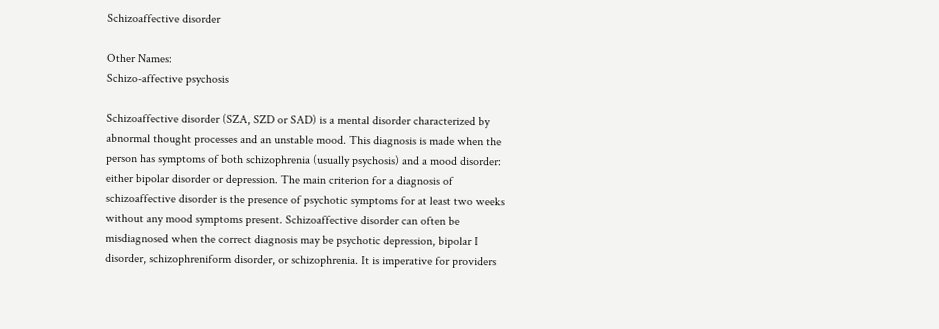Schizoaffective disorder

Other Names:
Schizo-affective psychosis

Schizoaffective disorder (SZA, SZD or SAD) is a mental disorder characterized by abnormal thought processes and an unstable mood. This diagnosis is made when the person has symptoms of both schizophrenia (usually psychosis) and a mood disorder: either bipolar disorder or depression. The main criterion for a diagnosis of schizoaffective disorder is the presence of psychotic symptoms for at least two weeks without any mood symptoms present. Schizoaffective disorder can often be misdiagnosed when the correct diagnosis may be psychotic depression, bipolar I disorder, schizophreniform disorder, or schizophrenia. It is imperative for providers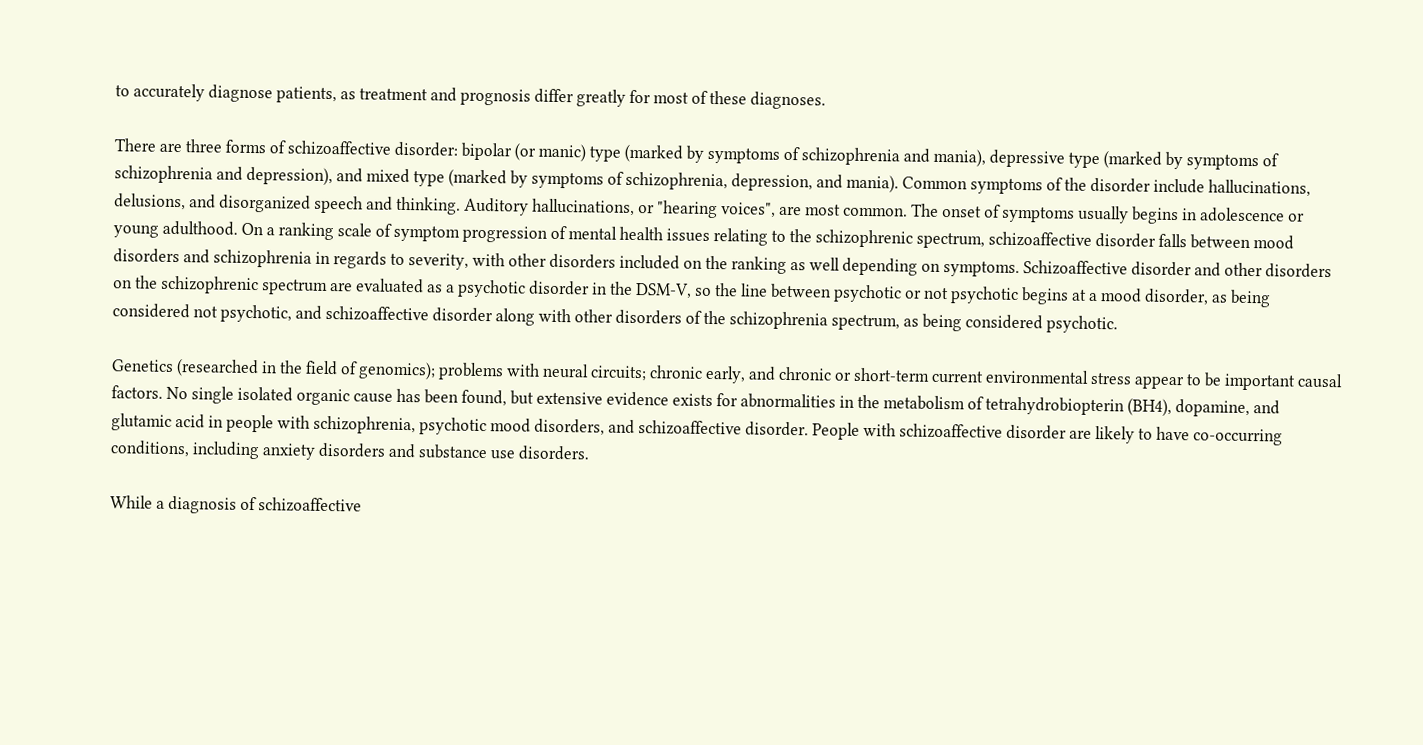to accurately diagnose patients, as treatment and prognosis differ greatly for most of these diagnoses.

There are three forms of schizoaffective disorder: bipolar (or manic) type (marked by symptoms of schizophrenia and mania), depressive type (marked by symptoms of schizophrenia and depression), and mixed type (marked by symptoms of schizophrenia, depression, and mania). Common symptoms of the disorder include hallucinations, delusions, and disorganized speech and thinking. Auditory hallucinations, or "hearing voices", are most common. The onset of symptoms usually begins in adolescence or young adulthood. On a ranking scale of symptom progression of mental health issues relating to the schizophrenic spectrum, schizoaffective disorder falls between mood disorders and schizophrenia in regards to severity, with other disorders included on the ranking as well depending on symptoms. Schizoaffective disorder and other disorders on the schizophrenic spectrum are evaluated as a psychotic disorder in the DSM-V, so the line between psychotic or not psychotic begins at a mood disorder, as being considered not psychotic, and schizoaffective disorder along with other disorders of the schizophrenia spectrum, as being considered psychotic.

Genetics (researched in the field of genomics); problems with neural circuits; chronic early, and chronic or short-term current environmental stress appear to be important causal factors. No single isolated organic cause has been found, but extensive evidence exists for abnormalities in the metabolism of tetrahydrobiopterin (BH4), dopamine, and glutamic acid in people with schizophrenia, psychotic mood disorders, and schizoaffective disorder. People with schizoaffective disorder are likely to have co-occurring conditions, including anxiety disorders and substance use disorders.

While a diagnosis of schizoaffective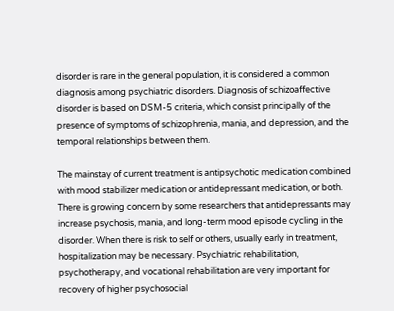disorder is rare in the general population, it is considered a common diagnosis among psychiatric disorders. Diagnosis of schizoaffective disorder is based on DSM-5 criteria, which consist principally of the presence of symptoms of schizophrenia, mania, and depression, and the temporal relationships between them.

The mainstay of current treatment is antipsychotic medication combined with mood stabilizer medication or antidepressant medication, or both. There is growing concern by some researchers that antidepressants may increase psychosis, mania, and long-term mood episode cycling in the disorder. When there is risk to self or others, usually early in treatment, hospitalization may be necessary. Psychiatric rehabilitation, psychotherapy, and vocational rehabilitation are very important for recovery of higher psychosocial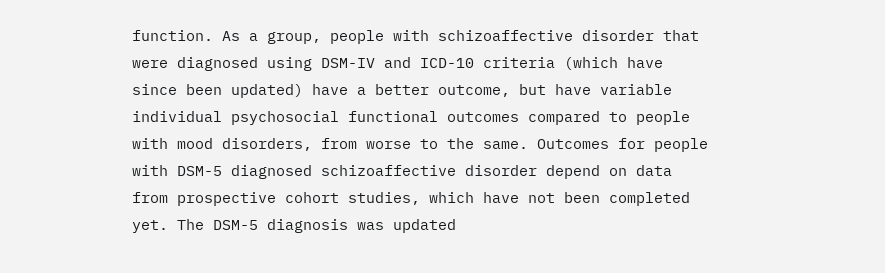function. As a group, people with schizoaffective disorder that were diagnosed using DSM-IV and ICD-10 criteria (which have since been updated) have a better outcome, but have variable individual psychosocial functional outcomes compared to people with mood disorders, from worse to the same. Outcomes for people with DSM-5 diagnosed schizoaffective disorder depend on data from prospective cohort studies, which have not been completed yet. The DSM-5 diagnosis was updated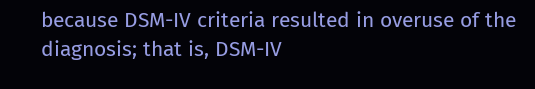because DSM-IV criteria resulted in overuse of the diagnosis; that is, DSM-IV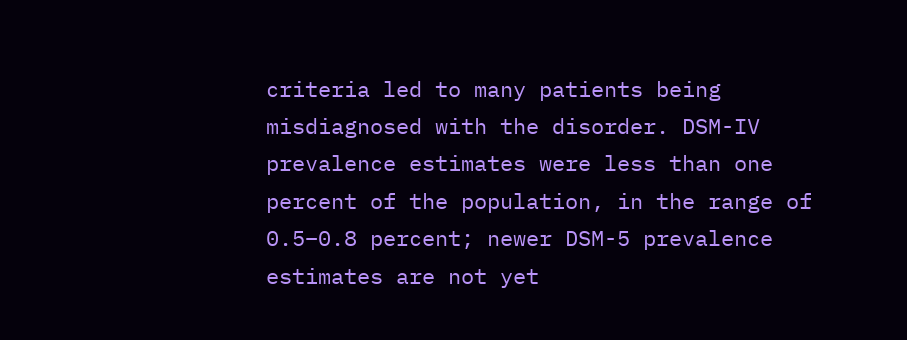criteria led to many patients being misdiagnosed with the disorder. DSM-IV prevalence estimates were less than one percent of the population, in the range of 0.5–0.8 percent; newer DSM-5 prevalence estimates are not yet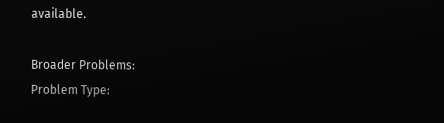available.

Broader Problems:
Problem Type: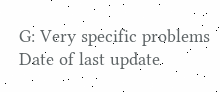G: Very specific problems
Date of last update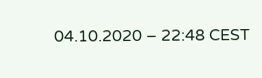04.10.2020 – 22:48 CEST